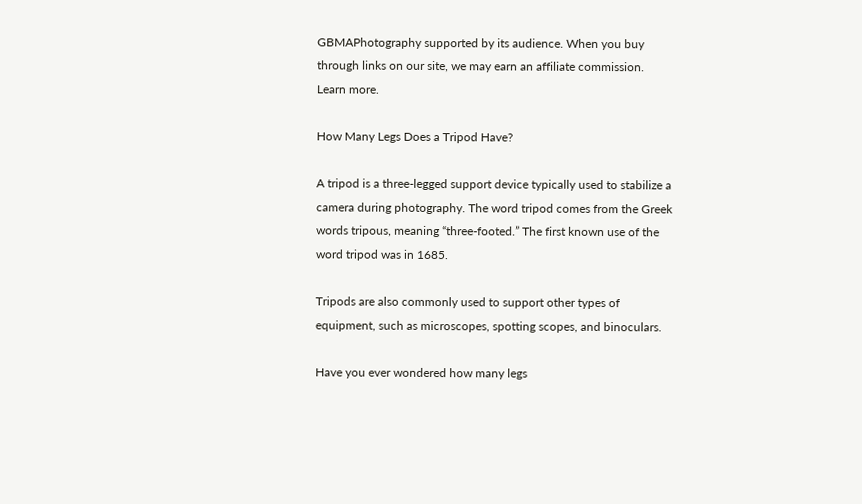GBMAPhotography supported by its audience. When you buy through links on our site, we may earn an affiliate commission. Learn more.

How Many Legs Does a Tripod Have?

A tripod is a three-legged support device typically used to stabilize a camera during photography. The word tripod comes from the Greek words tripous, meaning “three-footed.” The first known use of the word tripod was in 1685.

Tripods are also commonly used to support other types of equipment, such as microscopes, spotting scopes, and binoculars.

Have you ever wondered how many legs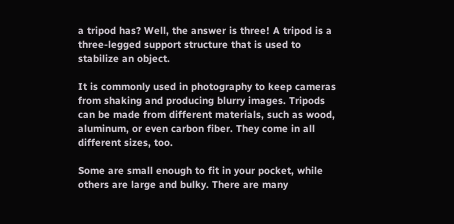a tripod has? Well, the answer is three! A tripod is a three-legged support structure that is used to stabilize an object.

It is commonly used in photography to keep cameras from shaking and producing blurry images. Tripods can be made from different materials, such as wood, aluminum, or even carbon fiber. They come in all different sizes, too.

Some are small enough to fit in your pocket, while others are large and bulky. There are many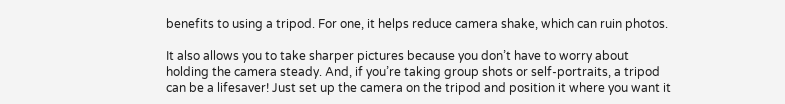benefits to using a tripod. For one, it helps reduce camera shake, which can ruin photos.

It also allows you to take sharper pictures because you don’t have to worry about holding the camera steady. And, if you’re taking group shots or self-portraits, a tripod can be a lifesaver! Just set up the camera on the tripod and position it where you want it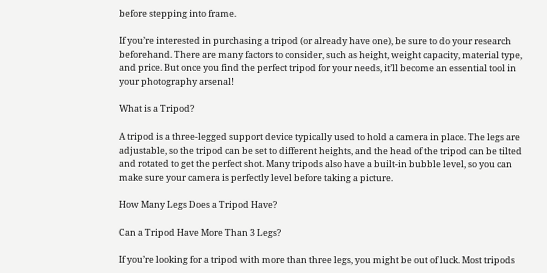before stepping into frame.

If you’re interested in purchasing a tripod (or already have one), be sure to do your research beforehand. There are many factors to consider, such as height, weight capacity, material type, and price. But once you find the perfect tripod for your needs, it’ll become an essential tool in your photography arsenal!

What is a Tripod?

A tripod is a three-legged support device typically used to hold a camera in place. The legs are adjustable, so the tripod can be set to different heights, and the head of the tripod can be tilted and rotated to get the perfect shot. Many tripods also have a built-in bubble level, so you can make sure your camera is perfectly level before taking a picture.

How Many Legs Does a Tripod Have?

Can a Tripod Have More Than 3 Legs?

If you’re looking for a tripod with more than three legs, you might be out of luck. Most tripods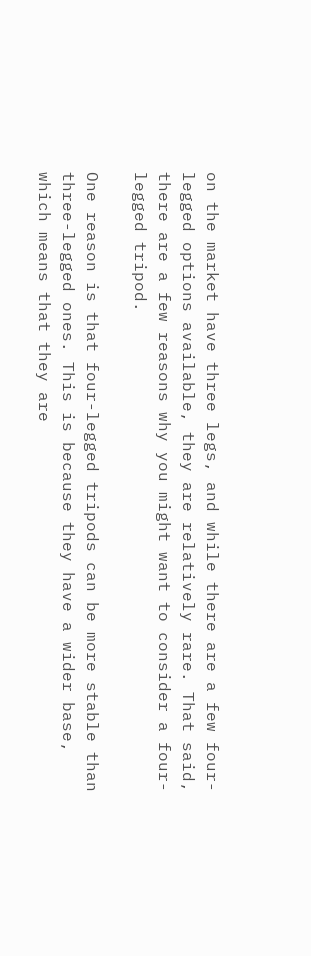on the market have three legs, and while there are a few four-legged options available, they are relatively rare. That said, there are a few reasons why you might want to consider a four-legged tripod.

One reason is that four-legged tripods can be more stable than three-legged ones. This is because they have a wider base, which means that they are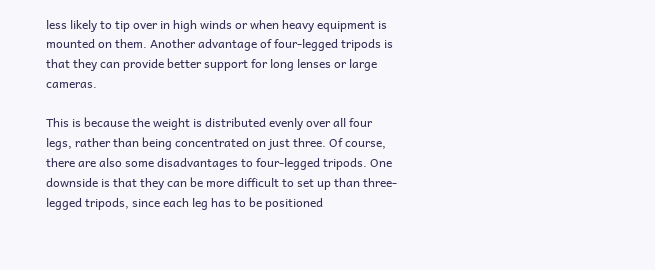less likely to tip over in high winds or when heavy equipment is mounted on them. Another advantage of four-legged tripods is that they can provide better support for long lenses or large cameras.

This is because the weight is distributed evenly over all four legs, rather than being concentrated on just three. Of course, there are also some disadvantages to four-legged tripods. One downside is that they can be more difficult to set up than three-legged tripods, since each leg has to be positioned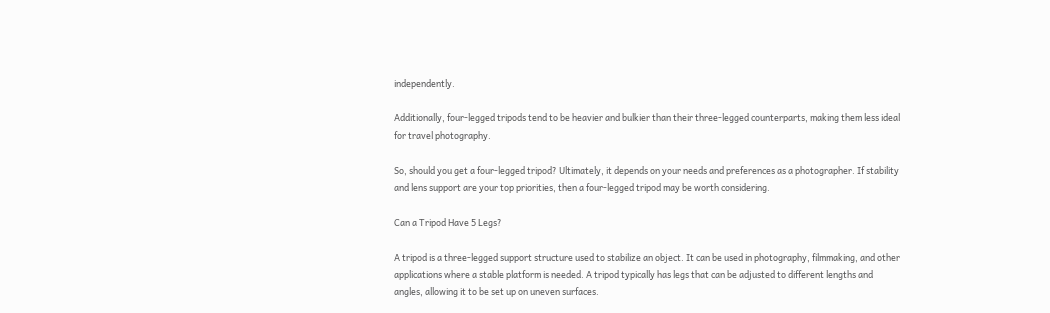independently.

Additionally, four-legged tripods tend to be heavier and bulkier than their three-legged counterparts, making them less ideal for travel photography.

So, should you get a four-legged tripod? Ultimately, it depends on your needs and preferences as a photographer. If stability and lens support are your top priorities, then a four-legged tripod may be worth considering.

Can a Tripod Have 5 Legs?

A tripod is a three-legged support structure used to stabilize an object. It can be used in photography, filmmaking, and other applications where a stable platform is needed. A tripod typically has legs that can be adjusted to different lengths and angles, allowing it to be set up on uneven surfaces.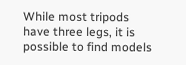While most tripods have three legs, it is possible to find models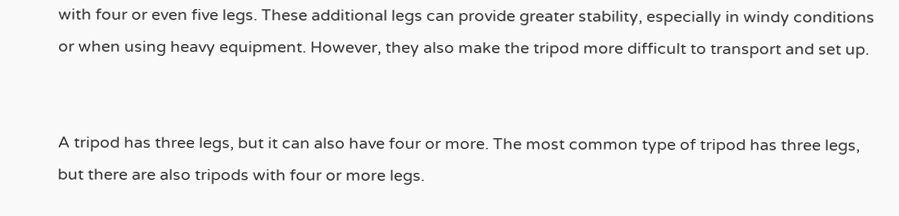with four or even five legs. These additional legs can provide greater stability, especially in windy conditions or when using heavy equipment. However, they also make the tripod more difficult to transport and set up.


A tripod has three legs, but it can also have four or more. The most common type of tripod has three legs, but there are also tripods with four or more legs.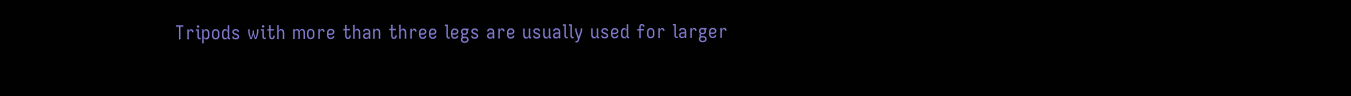Tripods with more than three legs are usually used for larger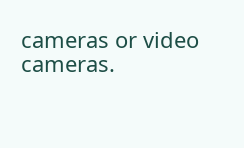cameras or video cameras.